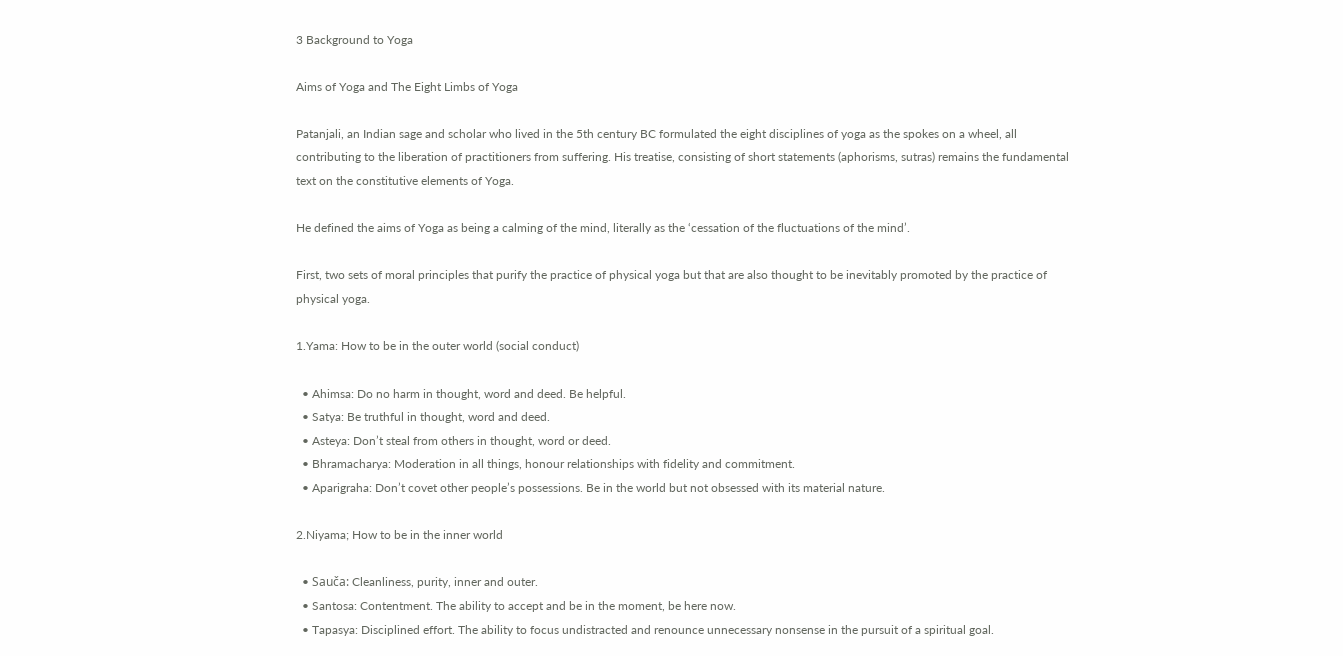3 Background to Yoga

Aims of Yoga and The Eight Limbs of Yoga

Patanjali, an Indian sage and scholar who lived in the 5th century BC formulated the eight disciplines of yoga as the spokes on a wheel, all contributing to the liberation of practitioners from suffering. His treatise, consisting of short statements (aphorisms, sutras) remains the fundamental text on the constitutive elements of Yoga.

He defined the aims of Yoga as being a calming of the mind, literally as the ‘cessation of the fluctuations of the mind’.

First, two sets of moral principles that purify the practice of physical yoga but that are also thought to be inevitably promoted by the practice of physical yoga.

1.Yama: How to be in the outer world (social conduct)

  • Ahimsa: Do no harm in thought, word and deed. Be helpful.
  • Satya: Be truthful in thought, word and deed.
  • Asteya: Don’t steal from others in thought, word or deed.
  • Bhramacharya: Moderation in all things, honour relationships with fidelity and commitment.
  • Aparigraha: Don’t covet other people’s possessions. Be in the world but not obsessed with its material nature.

2.Niyama; How to be in the inner world

  • Sauča: Cleanliness, purity, inner and outer.
  • Santosa: Contentment. The ability to accept and be in the moment, be here now.
  • Tapasya: Disciplined effort. The ability to focus undistracted and renounce unnecessary nonsense in the pursuit of a spiritual goal.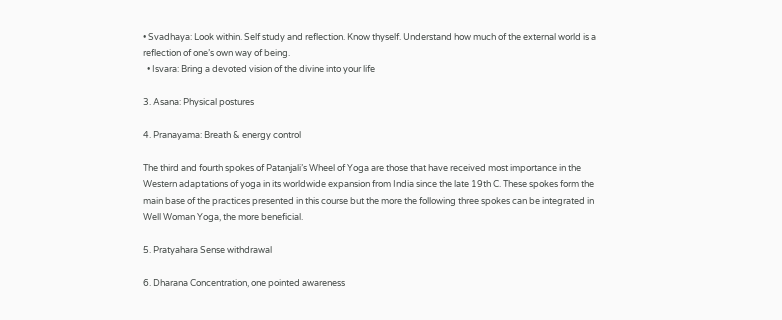• Svadhaya: Look within. Self study and reflection. Know thyself. Understand how much of the external world is a reflection of one’s own way of being.
  • Isvara: Bring a devoted vision of the divine into your life

3. Asana: Physical postures

4. Pranayama: Breath & energy control

The third and fourth spokes of Patanjali’s Wheel of Yoga are those that have received most importance in the Western adaptations of yoga in its worldwide expansion from India since the late 19th C. These spokes form the main base of the practices presented in this course but the more the following three spokes can be integrated in Well Woman Yoga, the more beneficial.

5. Pratyahara Sense withdrawal

6. Dharana Concentration, one pointed awareness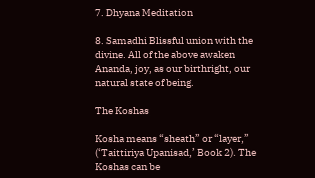7. Dhyana Meditation

8. Samadhi Blissful union with the divine. All of the above awaken Ananda, joy, as our birthright, our natural state of being.

The Koshas

Kosha means “sheath” or “layer,” (‘Taittiriya Upanisad,’ Book 2). The Koshas can be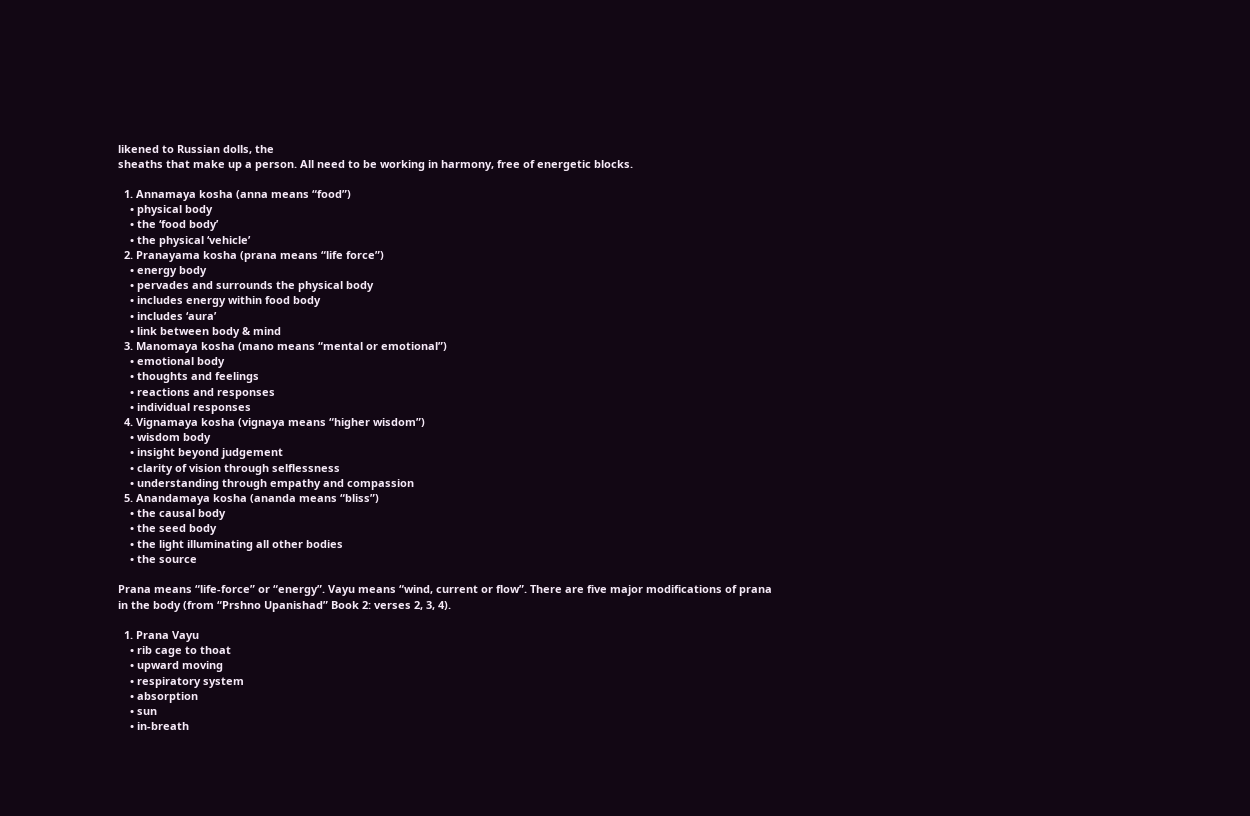likened to Russian dolls, the
sheaths that make up a person. All need to be working in harmony, free of energetic blocks.

  1. Annamaya kosha (anna means “food”)
    • physical body
    • the ‘food body’
    • the physical ‘vehicle’
  2. Pranayama kosha (prana means “life force”)
    • energy body
    • pervades and surrounds the physical body
    • includes energy within food body
    • includes ‘aura’
    • link between body & mind
  3. Manomaya kosha (mano means “mental or emotional”)
    • emotional body
    • thoughts and feelings
    • reactions and responses
    • individual responses
  4. Vignamaya kosha (vignaya means “higher wisdom”)
    • wisdom body
    • insight beyond judgement
    • clarity of vision through selflessness
    • understanding through empathy and compassion
  5. Anandamaya kosha (ananda means “bliss”)
    • the causal body
    • the seed body
    • the light illuminating all other bodies
    • the source

Prana means “life-force” or “energy”. Vayu means “wind, current or flow”. There are five major modifications of prana in the body (from “Prshno Upanishad” Book 2: verses 2, 3, 4).

  1. Prana Vayu
    • rib cage to thoat
    • upward moving
    • respiratory system
    • absorption
    • sun
    • in-breath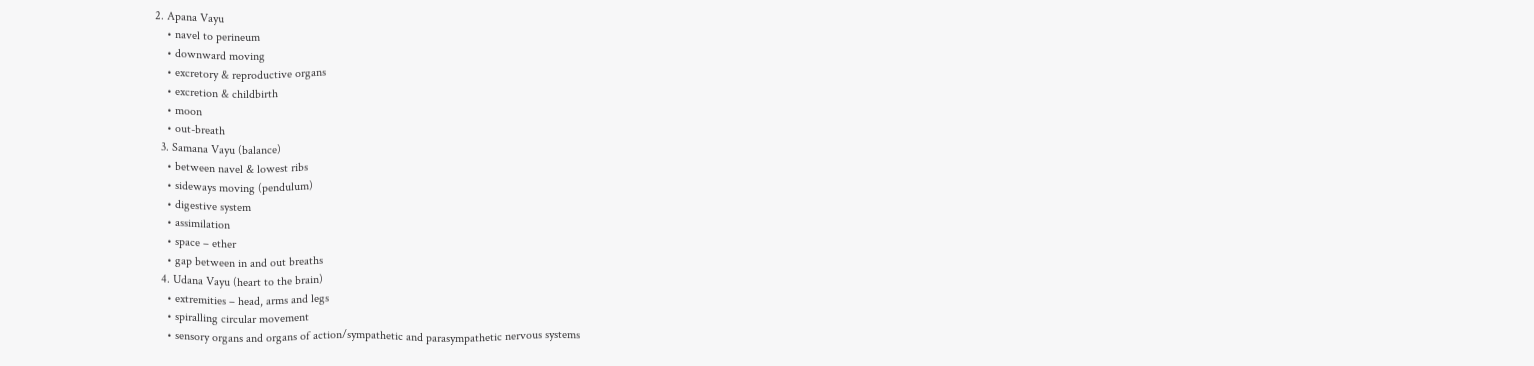2. Apana Vayu
    • navel to perineum
    • downward moving
    • excretory & reproductive organs
    • excretion & childbirth
    • moon
    • out-breath
  3. Samana Vayu (balance)
    • between navel & lowest ribs
    • sideways moving (pendulum)
    • digestive system
    • assimilation
    • space – ether
    • gap between in and out breaths
  4. Udana Vayu (heart to the brain)
    • extremities – head, arms and legs
    • spiralling circular movement
    • sensory organs and organs of action/sympathetic and parasympathetic nervous systems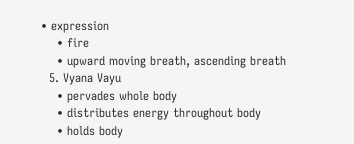• expression
    • fire
    • upward moving breath, ascending breath
  5. Vyana Vayu
    • pervades whole body
    • distributes energy throughout body
    • holds body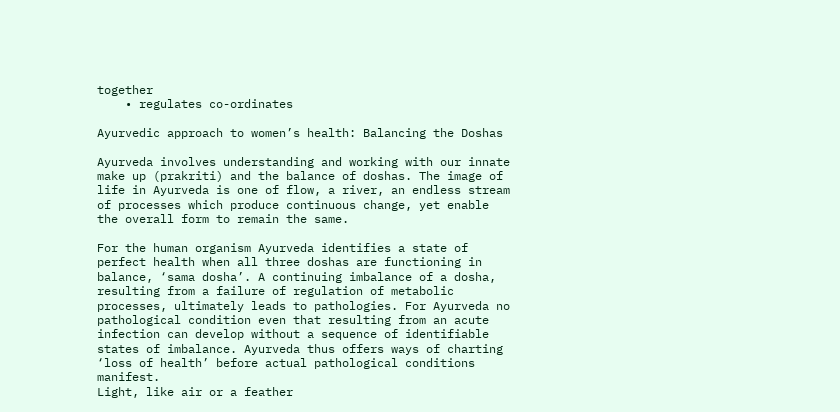together
    • regulates co-ordinates

Ayurvedic approach to women’s health: Balancing the Doshas

Ayurveda involves understanding and working with our innate make up (prakriti) and the balance of doshas. The image of life in Ayurveda is one of flow, a river, an endless stream of processes which produce continuous change, yet enable the overall form to remain the same.

For the human organism Ayurveda identifies a state of perfect health when all three doshas are functioning in balance, ‘sama dosha’. A continuing imbalance of a dosha, resulting from a failure of regulation of metabolic processes, ultimately leads to pathologies. For Ayurveda no pathological condition even that resulting from an acute infection can develop without a sequence of identifiable states of imbalance. Ayurveda thus offers ways of charting ‘loss of health’ before actual pathological conditions manifest.
Light, like air or a feather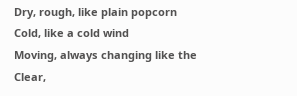Dry, rough, like plain popcorn
Cold, like a cold wind
Moving, always changing like the
Clear,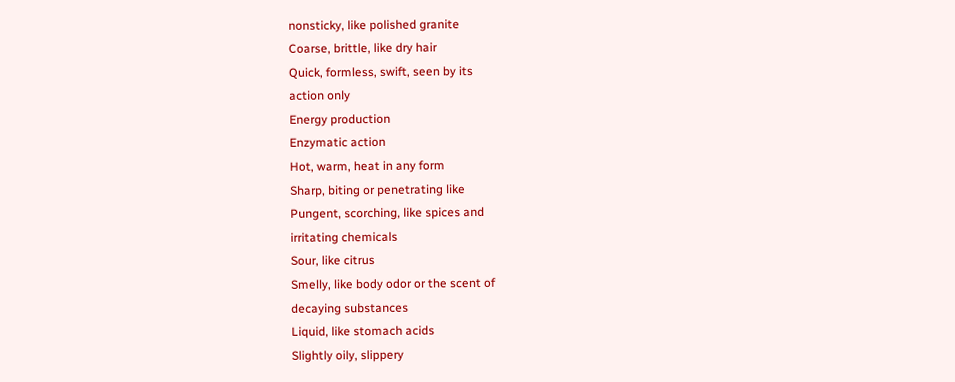nonsticky, like polished granite
Coarse, brittle, like dry hair
Quick, formless, swift, seen by its
action only
Energy production
Enzymatic action
Hot, warm, heat in any form
Sharp, biting or penetrating like
Pungent, scorching, like spices and
irritating chemicals
Sour, like citrus
Smelly, like body odor or the scent of
decaying substances
Liquid, like stomach acids
Slightly oily, slippery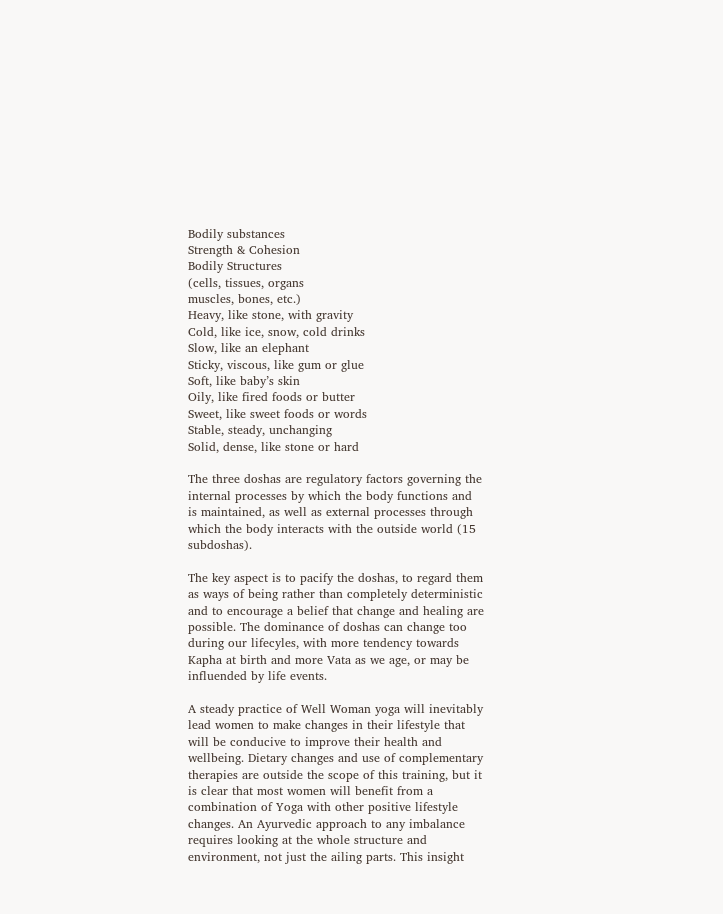Bodily substances
Strength & Cohesion
Bodily Structures
(cells, tissues, organs
muscles, bones, etc.)
Heavy, like stone, with gravity
Cold, like ice, snow, cold drinks
Slow, like an elephant
Sticky, viscous, like gum or glue
Soft, like baby’s skin
Oily, like fired foods or butter
Sweet, like sweet foods or words
Stable, steady, unchanging
Solid, dense, like stone or hard

The three doshas are regulatory factors governing the internal processes by which the body functions and is maintained, as well as external processes through which the body interacts with the outside world (15 subdoshas).

The key aspect is to pacify the doshas, to regard them as ways of being rather than completely deterministic and to encourage a belief that change and healing are possible. The dominance of doshas can change too during our lifecyles, with more tendency towards Kapha at birth and more Vata as we age, or may be influended by life events.

A steady practice of Well Woman yoga will inevitably lead women to make changes in their lifestyle that will be conducive to improve their health and wellbeing. Dietary changes and use of complementary therapies are outside the scope of this training, but it is clear that most women will benefit from a combination of Yoga with other positive lifestyle changes. An Ayurvedic approach to any imbalance requires looking at the whole structure and environment, not just the ailing parts. This insight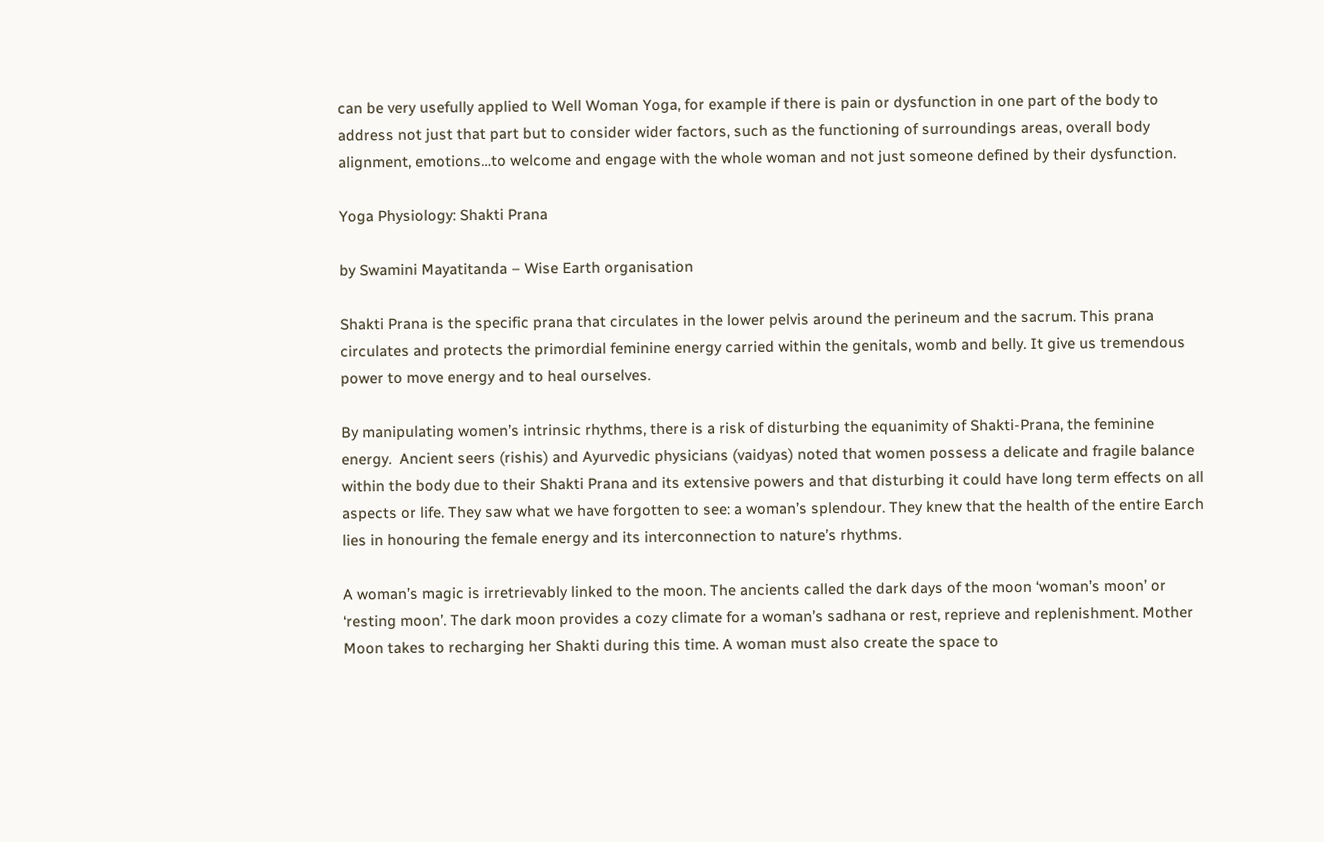can be very usefully applied to Well Woman Yoga, for example if there is pain or dysfunction in one part of the body to address not just that part but to consider wider factors, such as the functioning of surroundings areas, overall body alignment, emotions…to welcome and engage with the whole woman and not just someone defined by their dysfunction.

Yoga Physiology: Shakti Prana

by Swamini Mayatitanda – Wise Earth organisation

Shakti Prana is the specific prana that circulates in the lower pelvis around the perineum and the sacrum. This prana circulates and protects the primordial feminine energy carried within the genitals, womb and belly. It give us tremendous power to move energy and to heal ourselves.

By manipulating women’s intrinsic rhythms, there is a risk of disturbing the equanimity of Shakti-Prana, the feminine energy.  Ancient seers (rishis) and Ayurvedic physicians (vaidyas) noted that women possess a delicate and fragile balance within the body due to their Shakti Prana and its extensive powers and that disturbing it could have long term effects on all aspects or life. They saw what we have forgotten to see: a woman’s splendour. They knew that the health of the entire Earch lies in honouring the female energy and its interconnection to nature’s rhythms.

A woman’s magic is irretrievably linked to the moon. The ancients called the dark days of the moon ‘woman’s moon’ or ‘resting moon’. The dark moon provides a cozy climate for a woman’s sadhana or rest, reprieve and replenishment. Mother Moon takes to recharging her Shakti during this time. A woman must also create the space to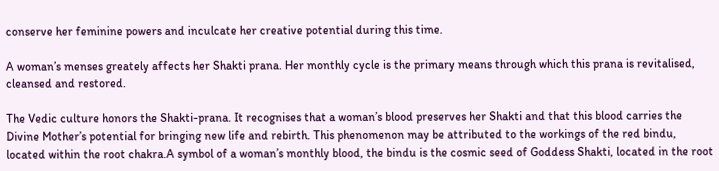conserve her feminine powers and inculcate her creative potential during this time.

A woman’s menses greately affects her Shakti prana. Her monthly cycle is the primary means through which this prana is revitalised, cleansed and restored.

The Vedic culture honors the Shakti-prana. It recognises that a woman’s blood preserves her Shakti and that this blood carries the Divine Mother’s potential for bringing new life and rebirth. This phenomenon may be attributed to the workings of the red bindu, located within the root chakra.A symbol of a woman’s monthly blood, the bindu is the cosmic seed of Goddess Shakti, located in the root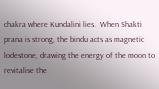chakra where Kundalini lies.  When Shakti prana is strong, the bindu acts as magnetic lodestone, drawing the energy of the moon to revitalise the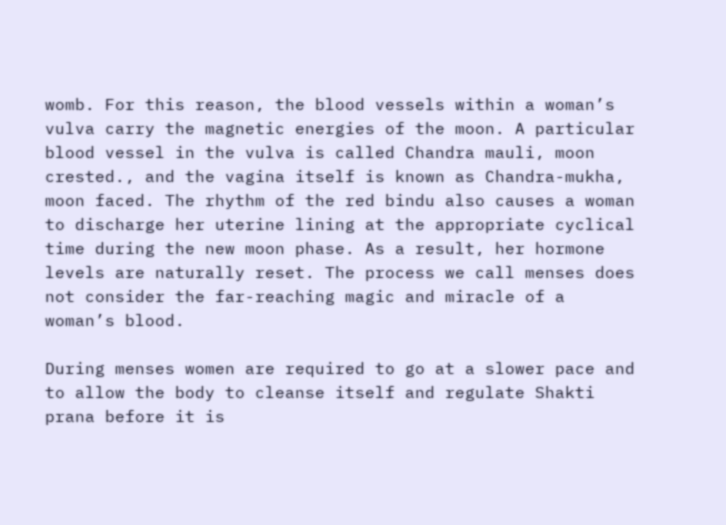womb. For this reason, the blood vessels within a woman’s vulva carry the magnetic energies of the moon. A particular blood vessel in the vulva is called Chandra mauli, moon crested., and the vagina itself is known as Chandra-mukha, moon faced. The rhythm of the red bindu also causes a woman to discharge her uterine lining at the appropriate cyclical time during the new moon phase. As a result, her hormone levels are naturally reset. The process we call menses does not consider the far-reaching magic and miracle of a woman’s blood.

During menses women are required to go at a slower pace and to allow the body to cleanse itself and regulate Shakti prana before it is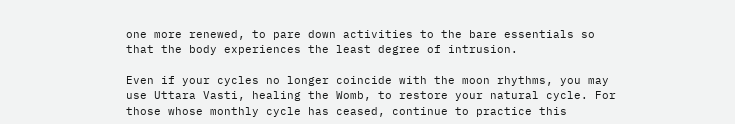one more renewed, to pare down activities to the bare essentials so that the body experiences the least degree of intrusion.

Even if your cycles no longer coincide with the moon rhythms, you may use Uttara Vasti, healing the Womb, to restore your natural cycle. For those whose monthly cycle has ceased, continue to practice this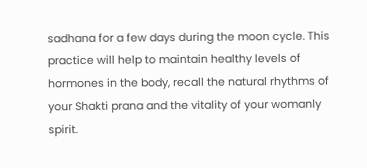sadhana for a few days during the moon cycle. This practice will help to maintain healthy levels of hormones in the body, recall the natural rhythms of your Shakti prana and the vitality of your womanly spirit.